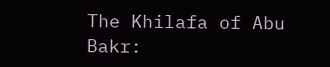The Khilafa of Abu Bakr: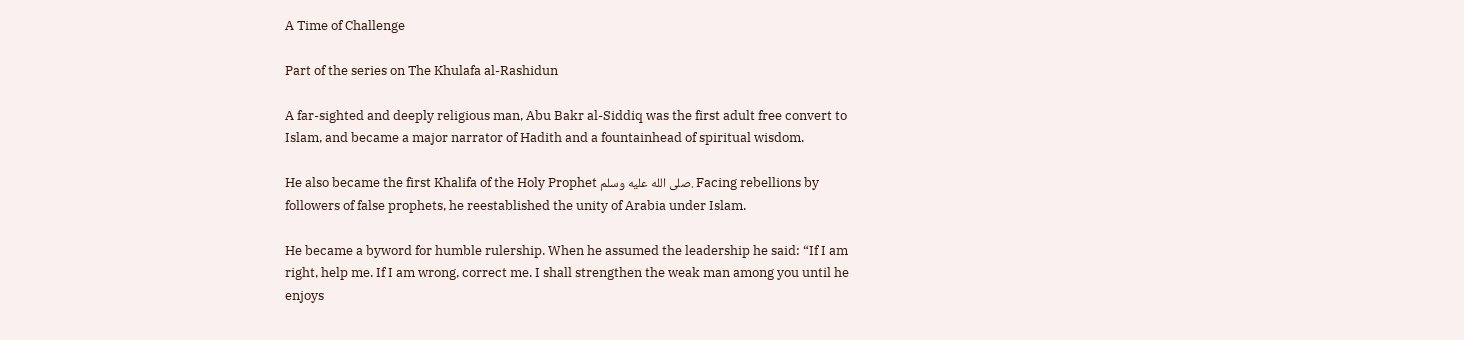A Time of Challenge

Part of the series on The Khulafa al-Rashidun

A far-sighted and deeply religious man, Abu Bakr al-Siddiq was the first adult free convert to Islam, and became a major narrator of Hadith and a fountainhead of spiritual wisdom.

He also became the first Khalifa of the Holy Prophet صلى الله عليه وسلم. Facing rebellions by followers of false prophets, he reestablished the unity of Arabia under Islam.

He became a byword for humble rulership. When he assumed the leadership he said: “If I am right, help me. If I am wrong, correct me. I shall strengthen the weak man among you until he enjoys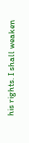his rights. I shall weaken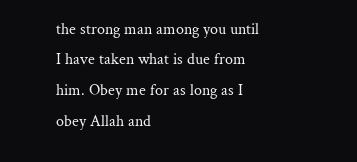the strong man among you until I have taken what is due from him. Obey me for as long as I obey Allah and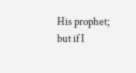His prophet; but if I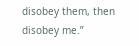disobey them, then disobey me.”